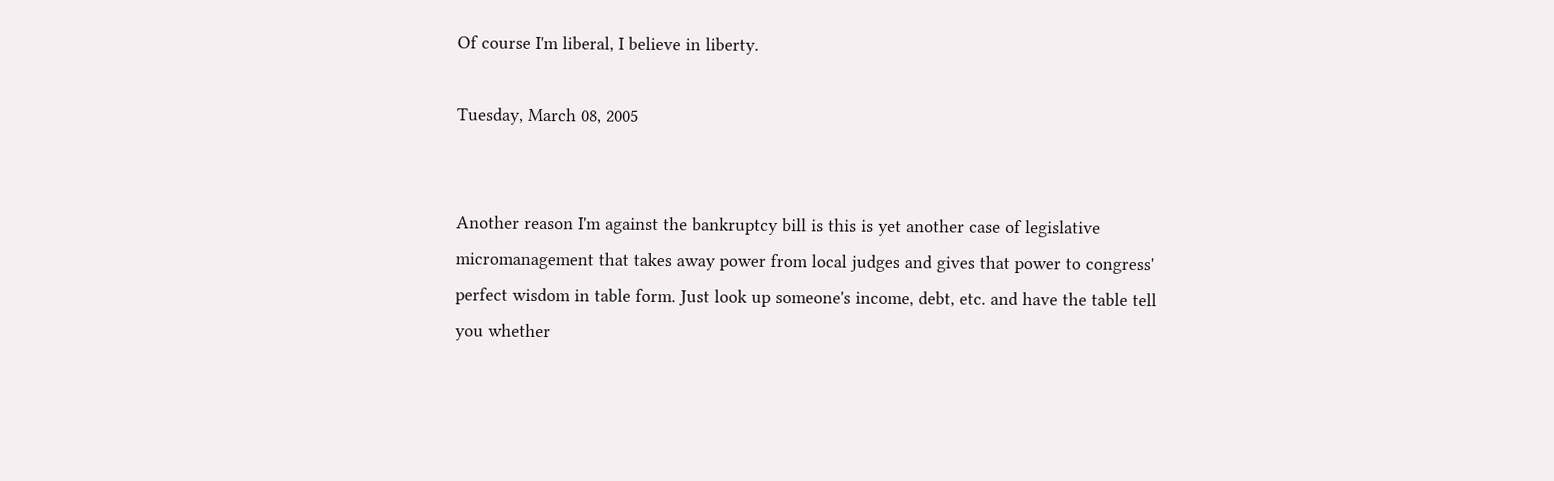Of course I'm liberal, I believe in liberty.

Tuesday, March 08, 2005


Another reason I'm against the bankruptcy bill is this is yet another case of legislative micromanagement that takes away power from local judges and gives that power to congress' perfect wisdom in table form. Just look up someone's income, debt, etc. and have the table tell you whether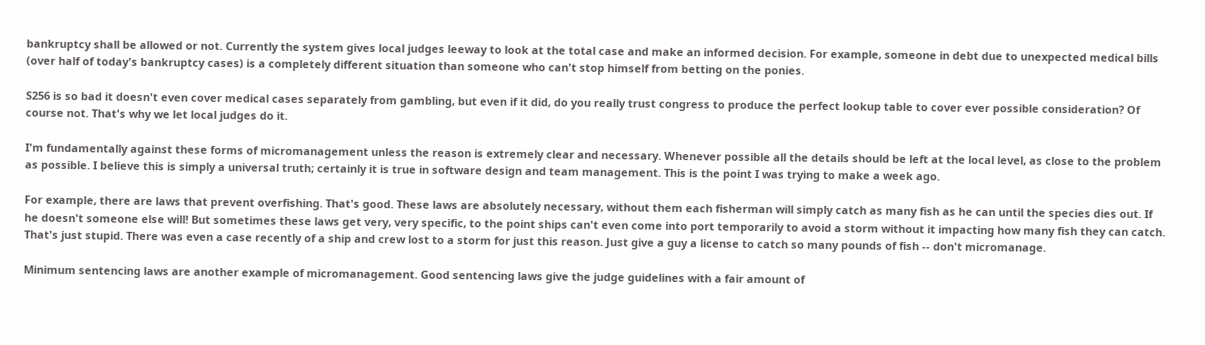bankruptcy shall be allowed or not. Currently the system gives local judges leeway to look at the total case and make an informed decision. For example, someone in debt due to unexpected medical bills (over half of today's bankruptcy cases) is a completely different situation than someone who can't stop himself from betting on the ponies.

S256 is so bad it doesn't even cover medical cases separately from gambling, but even if it did, do you really trust congress to produce the perfect lookup table to cover ever possible consideration? Of course not. That's why we let local judges do it.

I'm fundamentally against these forms of micromanagement unless the reason is extremely clear and necessary. Whenever possible all the details should be left at the local level, as close to the problem as possible. I believe this is simply a universal truth; certainly it is true in software design and team management. This is the point I was trying to make a week ago.

For example, there are laws that prevent overfishing. That's good. These laws are absolutely necessary, without them each fisherman will simply catch as many fish as he can until the species dies out. If he doesn't someone else will! But sometimes these laws get very, very specific, to the point ships can't even come into port temporarily to avoid a storm without it impacting how many fish they can catch. That's just stupid. There was even a case recently of a ship and crew lost to a storm for just this reason. Just give a guy a license to catch so many pounds of fish -- don't micromanage.

Minimum sentencing laws are another example of micromanagement. Good sentencing laws give the judge guidelines with a fair amount of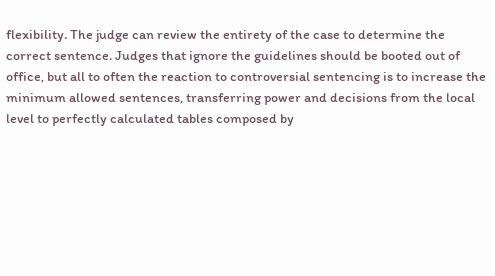flexibility. The judge can review the entirety of the case to determine the correct sentence. Judges that ignore the guidelines should be booted out of office, but all to often the reaction to controversial sentencing is to increase the minimum allowed sentences, transferring power and decisions from the local level to perfectly calculated tables composed by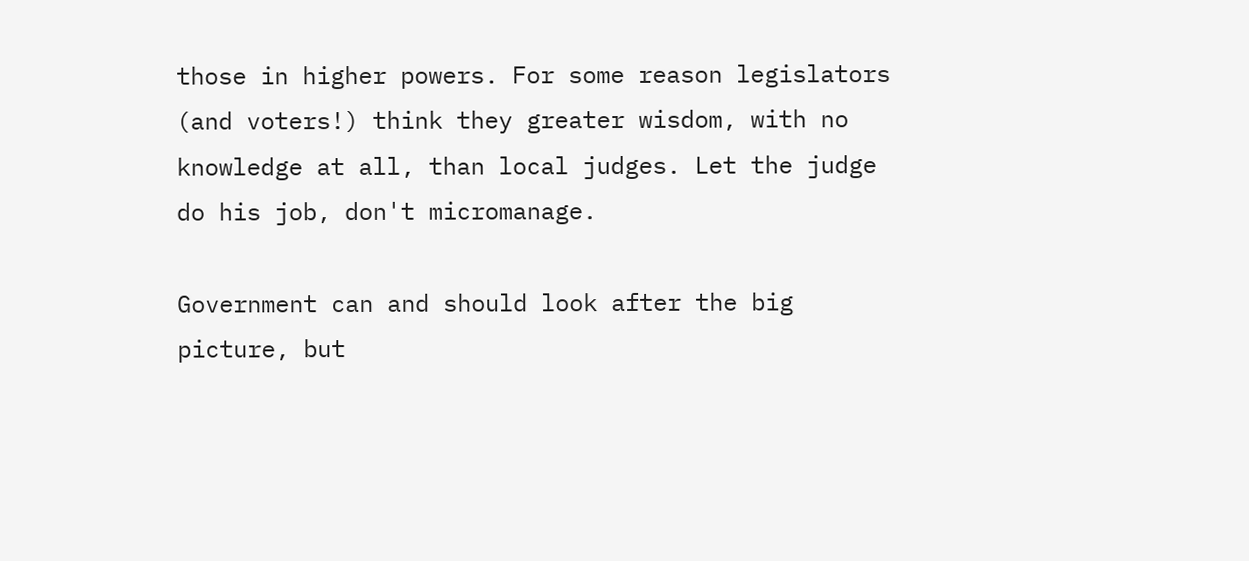those in higher powers. For some reason legislators (and voters!) think they greater wisdom, with no knowledge at all, than local judges. Let the judge do his job, don't micromanage.

Government can and should look after the big picture, but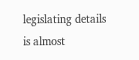legislating details is almost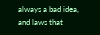always a bad idea, and laws that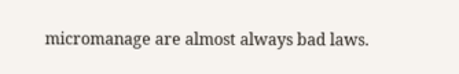micromanage are almost always bad laws.